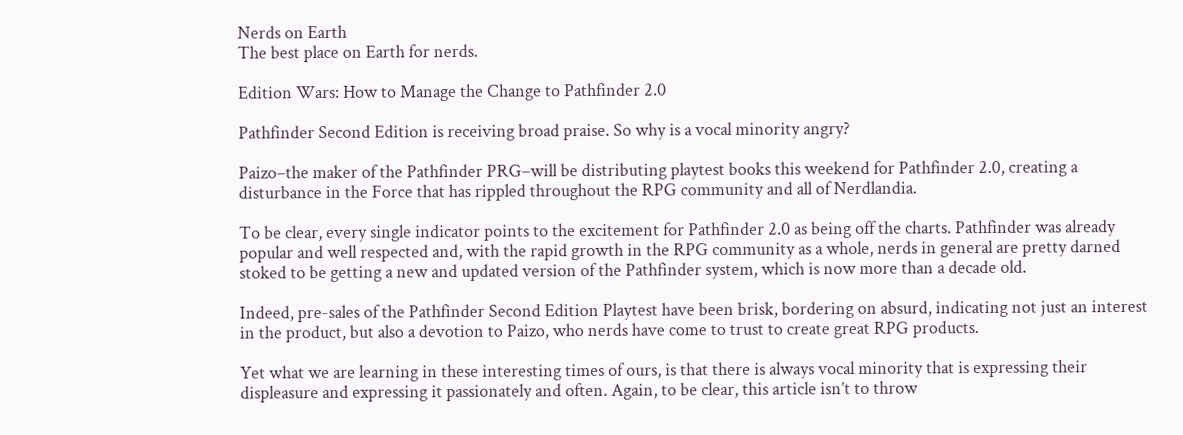Nerds on Earth
The best place on Earth for nerds.

Edition Wars: How to Manage the Change to Pathfinder 2.0

Pathfinder Second Edition is receiving broad praise. So why is a vocal minority angry?

Paizo–the maker of the Pathfinder PRG–will be distributing playtest books this weekend for Pathfinder 2.0, creating a disturbance in the Force that has rippled throughout the RPG community and all of Nerdlandia.

To be clear, every single indicator points to the excitement for Pathfinder 2.0 as being off the charts. Pathfinder was already popular and well respected and, with the rapid growth in the RPG community as a whole, nerds in general are pretty darned stoked to be getting a new and updated version of the Pathfinder system, which is now more than a decade old.

Indeed, pre-sales of the Pathfinder Second Edition Playtest have been brisk, bordering on absurd, indicating not just an interest in the product, but also a devotion to Paizo, who nerds have come to trust to create great RPG products.

Yet what we are learning in these interesting times of ours, is that there is always vocal minority that is expressing their displeasure and expressing it passionately and often. Again, to be clear, this article isn’t to throw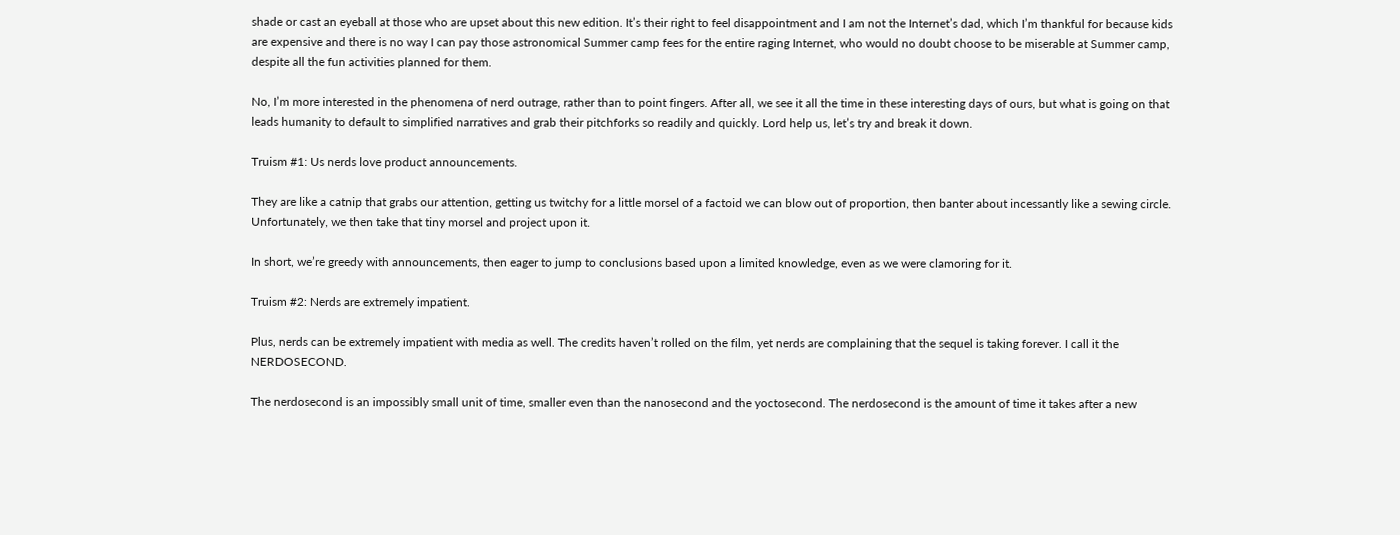shade or cast an eyeball at those who are upset about this new edition. It’s their right to feel disappointment and I am not the Internet’s dad, which I’m thankful for because kids are expensive and there is no way I can pay those astronomical Summer camp fees for the entire raging Internet, who would no doubt choose to be miserable at Summer camp, despite all the fun activities planned for them.

No, I’m more interested in the phenomena of nerd outrage, rather than to point fingers. After all, we see it all the time in these interesting days of ours, but what is going on that leads humanity to default to simplified narratives and grab their pitchforks so readily and quickly. Lord help us, let’s try and break it down.

Truism #1: Us nerds love product announcements.

They are like a catnip that grabs our attention, getting us twitchy for a little morsel of a factoid we can blow out of proportion, then banter about incessantly like a sewing circle. Unfortunately, we then take that tiny morsel and project upon it.

In short, we’re greedy with announcements, then eager to jump to conclusions based upon a limited knowledge, even as we were clamoring for it.

Truism #2: Nerds are extremely impatient.

Plus, nerds can be extremely impatient with media as well. The credits haven’t rolled on the film, yet nerds are complaining that the sequel is taking forever. I call it the NERDOSECOND.

The nerdosecond is an impossibly small unit of time, smaller even than the nanosecond and the yoctosecond. The nerdosecond is the amount of time it takes after a new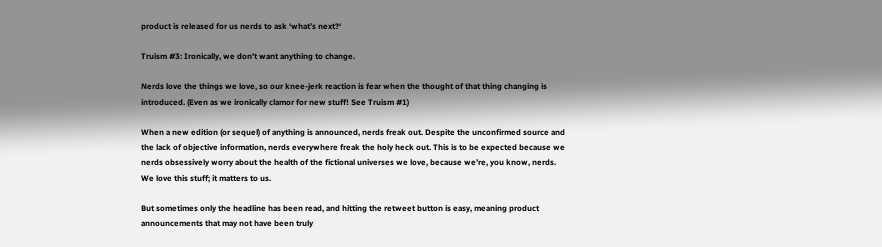product is released for us nerds to ask ‘what’s next?‘

Truism #3: Ironically, we don’t want anything to change.

Nerds love the things we love, so our knee-jerk reaction is fear when the thought of that thing changing is introduced. (Even as we ironically clamor for new stuff! See Truism #1)

When a new edition (or sequel) of anything is announced, nerds freak out. Despite the unconfirmed source and the lack of objective information, nerds everywhere freak the holy heck out. This is to be expected because we nerds obsessively worry about the health of the fictional universes we love, because we’re, you know, nerds. We love this stuff; it matters to us.

But sometimes only the headline has been read, and hitting the retweet button is easy, meaning product announcements that may not have been truly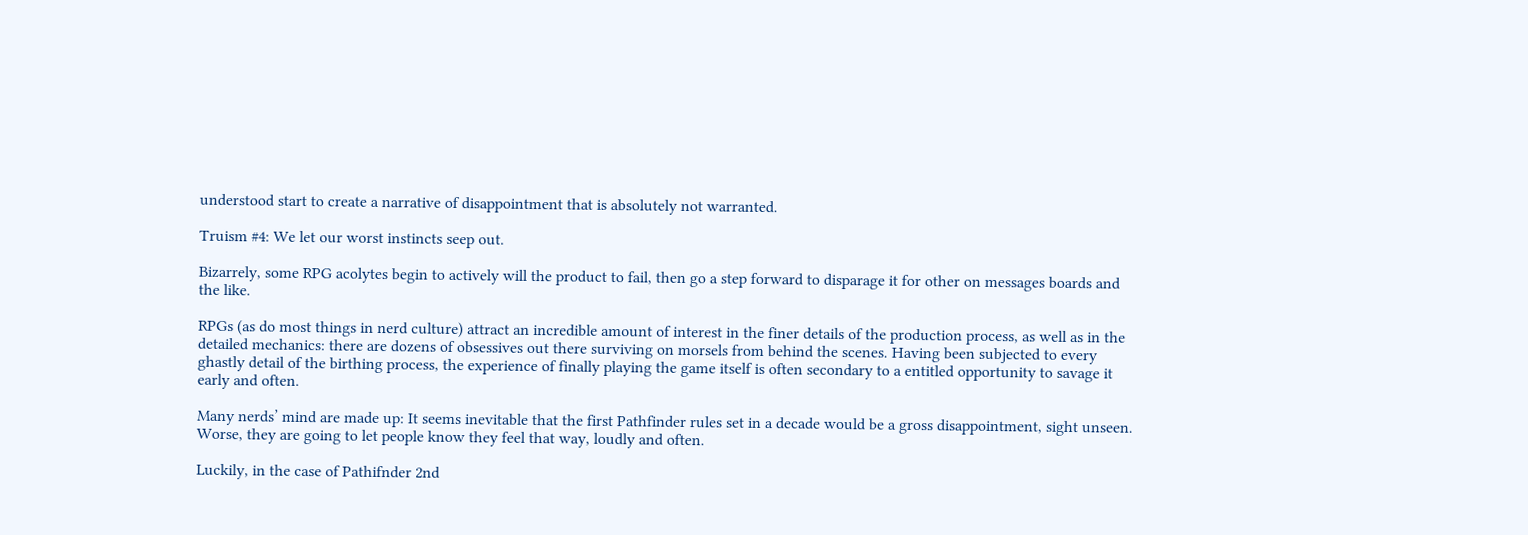understood start to create a narrative of disappointment that is absolutely not warranted.

Truism #4: We let our worst instincts seep out.

Bizarrely, some RPG acolytes begin to actively will the product to fail, then go a step forward to disparage it for other on messages boards and the like.

RPGs (as do most things in nerd culture) attract an incredible amount of interest in the finer details of the production process, as well as in the detailed mechanics: there are dozens of obsessives out there surviving on morsels from behind the scenes. Having been subjected to every ghastly detail of the birthing process, the experience of finally playing the game itself is often secondary to a entitled opportunity to savage it early and often.

Many nerds’ mind are made up: It seems inevitable that the first Pathfinder rules set in a decade would be a gross disappointment, sight unseen. Worse, they are going to let people know they feel that way, loudly and often.

Luckily, in the case of Pathifnder 2nd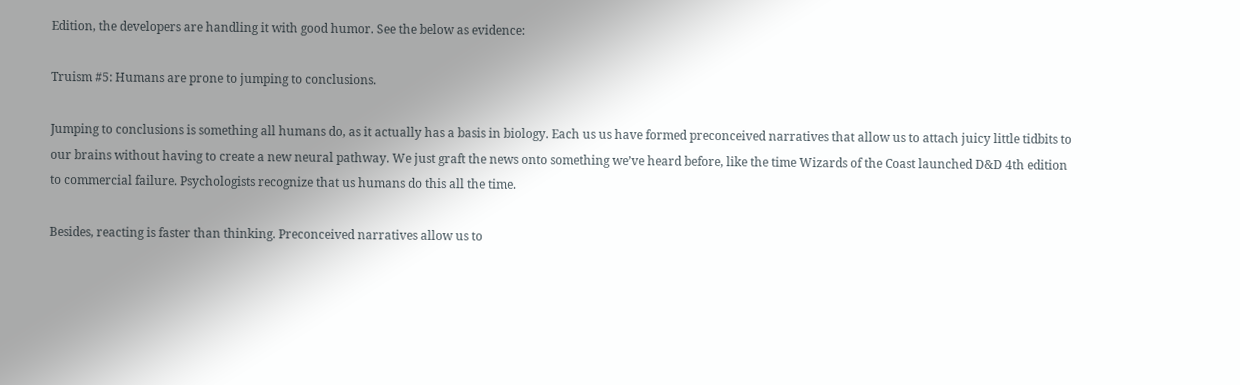Edition, the developers are handling it with good humor. See the below as evidence:

Truism #5: Humans are prone to jumping to conclusions.

Jumping to conclusions is something all humans do, as it actually has a basis in biology. Each us us have formed preconceived narratives that allow us to attach juicy little tidbits to our brains without having to create a new neural pathway. We just graft the news onto something we’ve heard before, like the time Wizards of the Coast launched D&D 4th edition to commercial failure. Psychologists recognize that us humans do this all the time.

Besides, reacting is faster than thinking. Preconceived narratives allow us to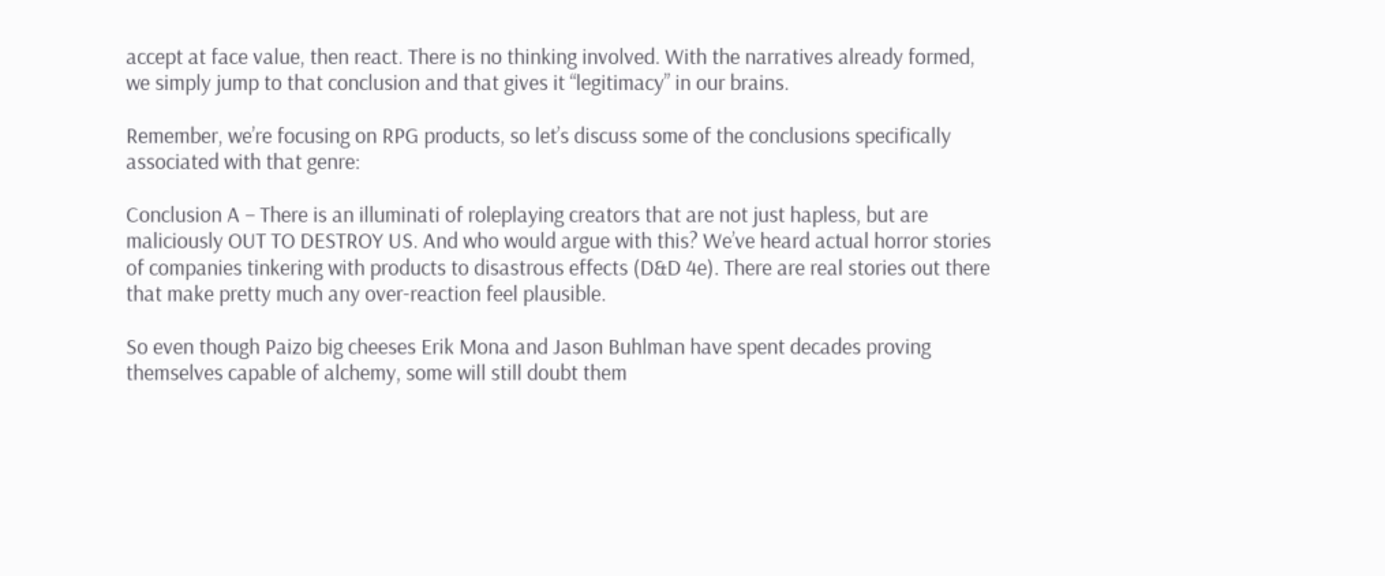accept at face value, then react. There is no thinking involved. With the narratives already formed, we simply jump to that conclusion and that gives it “legitimacy” in our brains.

Remember, we’re focusing on RPG products, so let’s discuss some of the conclusions specifically associated with that genre:

Conclusion A – There is an illuminati of roleplaying creators that are not just hapless, but are maliciously OUT TO DESTROY US. And who would argue with this? We’ve heard actual horror stories of companies tinkering with products to disastrous effects (D&D 4e). There are real stories out there that make pretty much any over-reaction feel plausible.

So even though Paizo big cheeses Erik Mona and Jason Buhlman have spent decades proving themselves capable of alchemy, some will still doubt them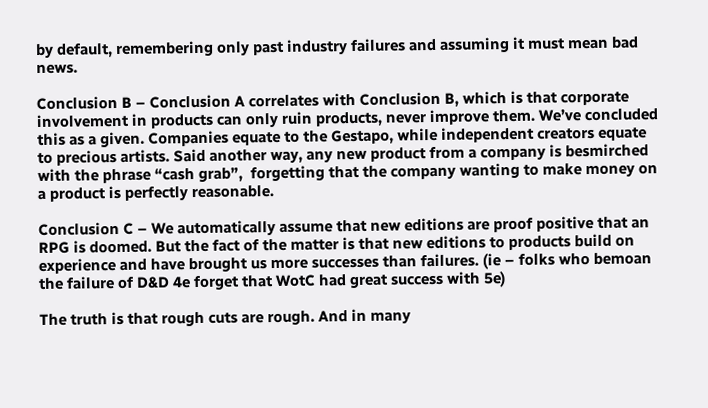by default, remembering only past industry failures and assuming it must mean bad news.

Conclusion B – Conclusion A correlates with Conclusion B, which is that corporate involvement in products can only ruin products, never improve them. We’ve concluded this as a given. Companies equate to the Gestapo, while independent creators equate to precious artists. Said another way, any new product from a company is besmirched with the phrase “cash grab”,  forgetting that the company wanting to make money on a product is perfectly reasonable.

Conclusion C – We automatically assume that new editions are proof positive that an RPG is doomed. But the fact of the matter is that new editions to products build on experience and have brought us more successes than failures. (ie – folks who bemoan the failure of D&D 4e forget that WotC had great success with 5e)

The truth is that rough cuts are rough. And in many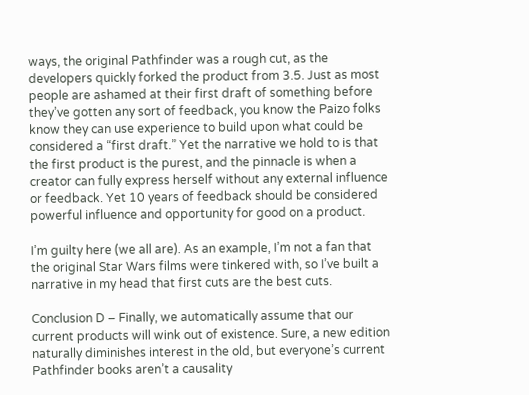ways, the original Pathfinder was a rough cut, as the developers quickly forked the product from 3.5. Just as most people are ashamed at their first draft of something before they’ve gotten any sort of feedback, you know the Paizo folks know they can use experience to build upon what could be considered a “first draft.” Yet the narrative we hold to is that the first product is the purest, and the pinnacle is when a creator can fully express herself without any external influence or feedback. Yet 10 years of feedback should be considered powerful influence and opportunity for good on a product.

I’m guilty here (we all are). As an example, I’m not a fan that the original Star Wars films were tinkered with, so I’ve built a narrative in my head that first cuts are the best cuts.

Conclusion D – Finally, we automatically assume that our current products will wink out of existence. Sure, a new edition naturally diminishes interest in the old, but everyone’s current Pathfinder books aren’t a causality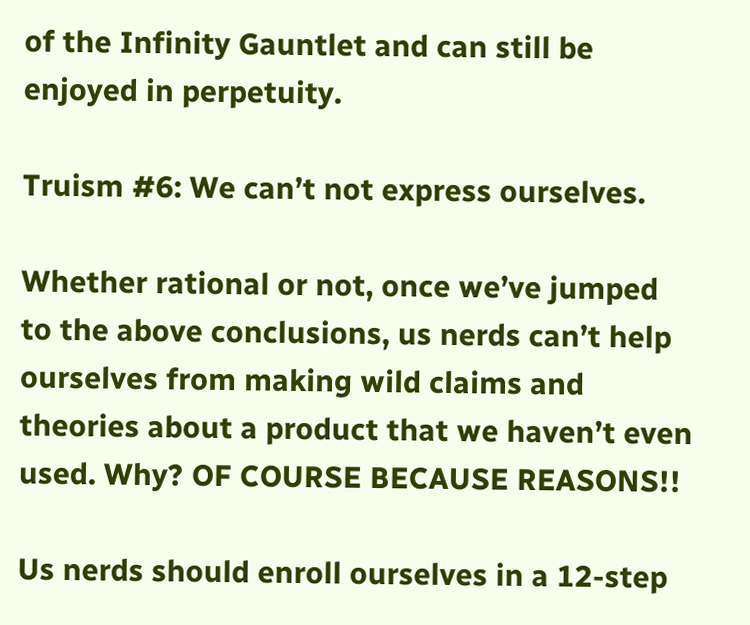of the Infinity Gauntlet and can still be enjoyed in perpetuity.

Truism #6: We can’t not express ourselves.

Whether rational or not, once we’ve jumped to the above conclusions, us nerds can’t help ourselves from making wild claims and theories about a product that we haven’t even used. Why? OF COURSE BECAUSE REASONS!!

Us nerds should enroll ourselves in a 12-step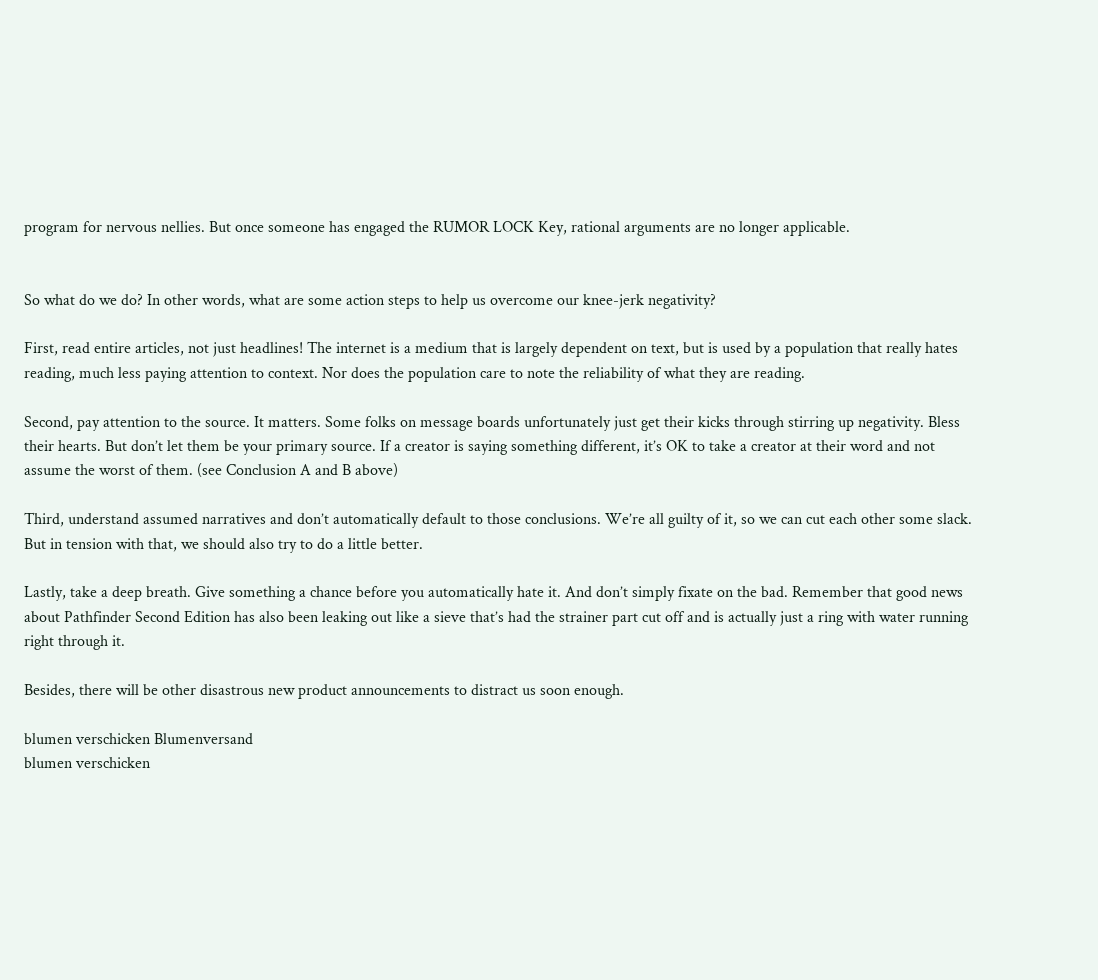program for nervous nellies. But once someone has engaged the RUMOR LOCK Key, rational arguments are no longer applicable.


So what do we do? In other words, what are some action steps to help us overcome our knee-jerk negativity?

First, read entire articles, not just headlines! The internet is a medium that is largely dependent on text, but is used by a population that really hates reading, much less paying attention to context. Nor does the population care to note the reliability of what they are reading.

Second, pay attention to the source. It matters. Some folks on message boards unfortunately just get their kicks through stirring up negativity. Bless their hearts. But don’t let them be your primary source. If a creator is saying something different, it’s OK to take a creator at their word and not assume the worst of them. (see Conclusion A and B above)

Third, understand assumed narratives and don’t automatically default to those conclusions. We’re all guilty of it, so we can cut each other some slack. But in tension with that, we should also try to do a little better.

Lastly, take a deep breath. Give something a chance before you automatically hate it. And don’t simply fixate on the bad. Remember that good news about Pathfinder Second Edition has also been leaking out like a sieve that’s had the strainer part cut off and is actually just a ring with water running right through it.

Besides, there will be other disastrous new product announcements to distract us soon enough.

blumen verschicken Blumenversand
blumen verschicken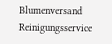Blumenversand
Reinigungsservice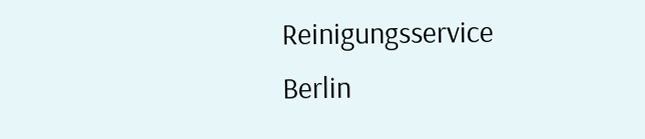Reinigungsservice Berlin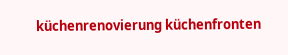küchenrenovierung küchenfronten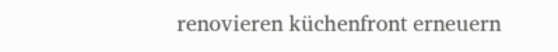renovieren küchenfront erneuern